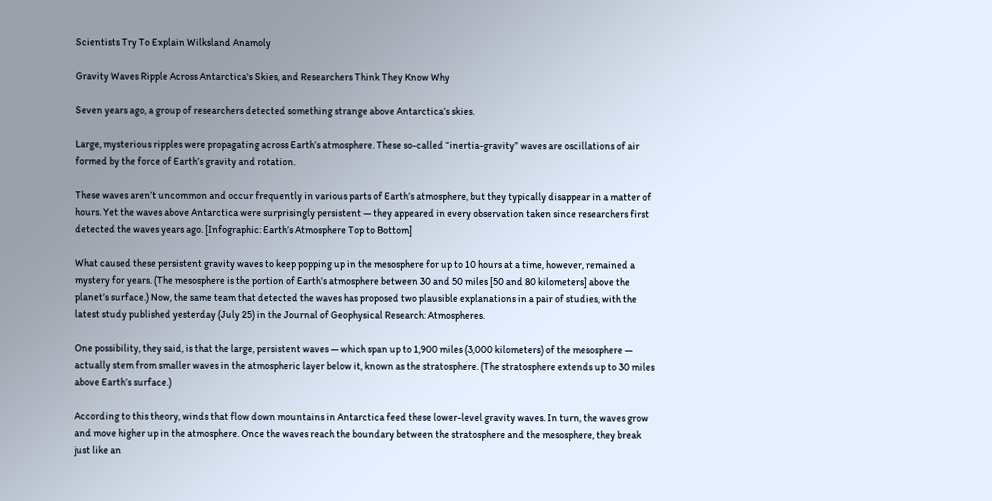Scientists Try To Explain Wilksland Anamoly

Gravity Waves Ripple Across Antarctica's Skies, and Researchers Think They Know Why

Seven years ago, a group of researchers detected something strange above Antarctica’s skies.

Large, mysterious ripples were propagating across Earth’s atmosphere. These so-called “inertia-gravity” waves are oscillations of air formed by the force of Earth’s gravity and rotation.

These waves aren’t uncommon and occur frequently in various parts of Earth’s atmosphere, but they typically disappear in a matter of hours. Yet the waves above Antarctica were surprisingly persistent — they appeared in every observation taken since researchers first detected the waves years ago. [Infographic: Earth’s Atmosphere Top to Bottom]

What caused these persistent gravity waves to keep popping up in the mesosphere for up to 10 hours at a time, however, remained a mystery for years. (The mesosphere is the portion of Earth’s atmosphere between 30 and 50 miles [50 and 80 kilometers] above the planet’s surface.) Now, the same team that detected the waves has proposed two plausible explanations in a pair of studies, with the latest study published yesterday (July 25) in the Journal of Geophysical Research: Atmospheres.

One possibility, they said, is that the large, persistent waves — which span up to 1,900 miles (3,000 kilometers) of the mesosphere — actually stem from smaller waves in the atmospheric layer below it, known as the stratosphere. (The stratosphere extends up to 30 miles above Earth’s surface.)

According to this theory, winds that flow down mountains in Antarctica feed these lower-level gravity waves. In turn, the waves grow and move higher up in the atmosphere. Once the waves reach the boundary between the stratosphere and the mesosphere, they break just like an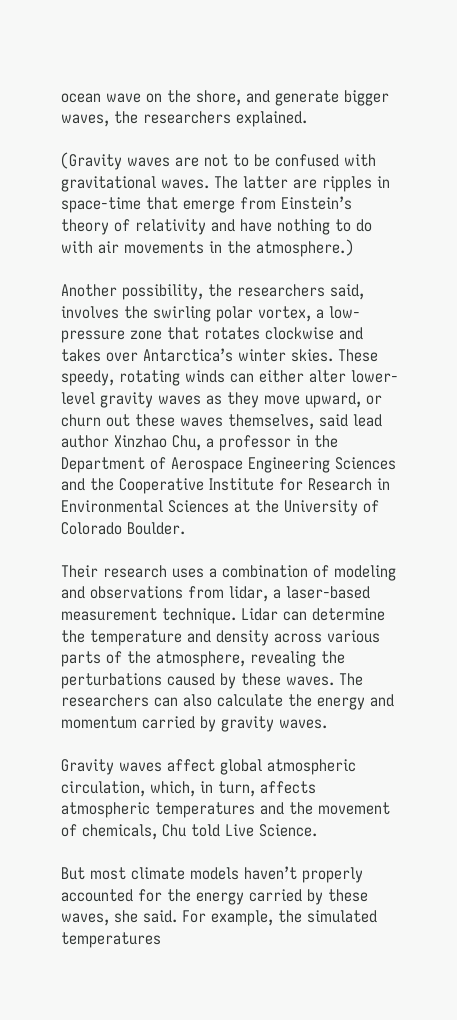ocean wave on the shore, and generate bigger waves, the researchers explained.

(Gravity waves are not to be confused with gravitational waves. The latter are ripples in space-time that emerge from Einstein’s theory of relativity and have nothing to do with air movements in the atmosphere.)

Another possibility, the researchers said, involves the swirling polar vortex, a low-pressure zone that rotates clockwise and takes over Antarctica’s winter skies. These speedy, rotating winds can either alter lower-level gravity waves as they move upward, or churn out these waves themselves, said lead author Xinzhao Chu, a professor in the Department of Aerospace Engineering Sciences and the Cooperative Institute for Research in Environmental Sciences at the University of Colorado Boulder.

Their research uses a combination of modeling and observations from lidar, a laser-based measurement technique. Lidar can determine the temperature and density across various parts of the atmosphere, revealing the perturbations caused by these waves. The researchers can also calculate the energy and momentum carried by gravity waves.

Gravity waves affect global atmospheric circulation, which, in turn, affects atmospheric temperatures and the movement of chemicals, Chu told Live Science.

But most climate models haven’t properly accounted for the energy carried by these waves, she said. For example, the simulated temperatures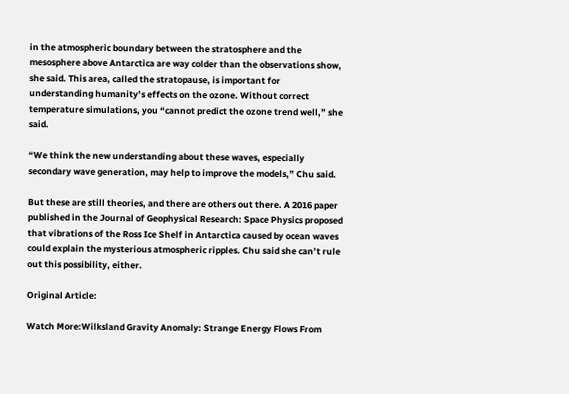in the atmospheric boundary between the stratosphere and the mesosphere above Antarctica are way colder than the observations show, she said. This area, called the stratopause, is important for understanding humanity’s effects on the ozone. Without correct temperature simulations, you “cannot predict the ozone trend well,” she said.

“We think the new understanding about these waves, especially secondary wave generation, may help to improve the models,” Chu said.

But these are still theories, and there are others out there. A 2016 paper published in the Journal of Geophysical Research: Space Physics proposed that vibrations of the Ross Ice Shelf in Antarctica caused by ocean waves could explain the mysterious atmospheric ripples. Chu said she can’t rule out this possibility, either.

Original Article:

Watch More:Wilksland Gravity Anomaly: Strange Energy Flows From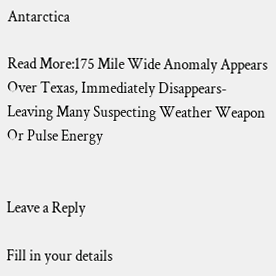Antarctica

Read More:175 Mile Wide Anomaly Appears Over Texas, Immediately Disappears- Leaving Many Suspecting Weather Weapon Or Pulse Energy


Leave a Reply

Fill in your details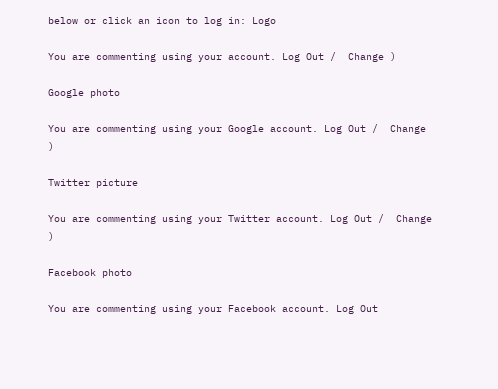below or click an icon to log in: Logo

You are commenting using your account. Log Out /  Change )

Google photo

You are commenting using your Google account. Log Out /  Change )

Twitter picture

You are commenting using your Twitter account. Log Out /  Change )

Facebook photo

You are commenting using your Facebook account. Log Out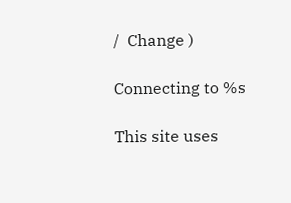/  Change )

Connecting to %s

This site uses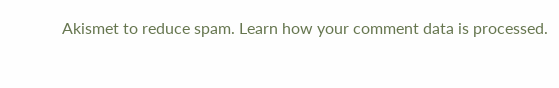Akismet to reduce spam. Learn how your comment data is processed.